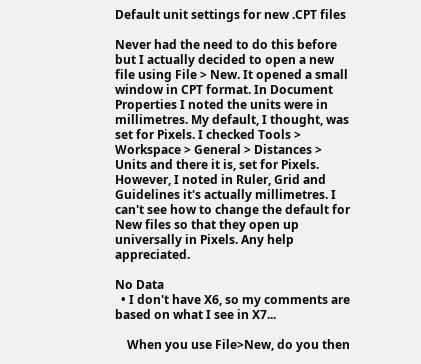Default unit settings for new .CPT files

Never had the need to do this before but I actually decided to open a new file using File > New. It opened a small window in CPT format. In Document Properties I noted the units were in millimetres. My default, I thought, was set for Pixels. I checked Tools > Workspace > General > Distances > Units and there it is, set for Pixels. However, I noted in Ruler, Grid and Guidelines it's actually millimetres. I can't see how to change the default for New files so that they open up universally in Pixels. Any help appreciated.

No Data
  • I don't have X6, so my comments are based on what I see in X7...

    When you use File>New, do you then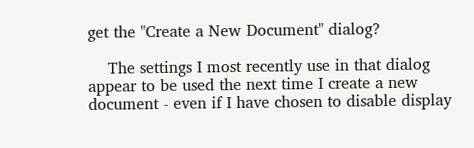get the "Create a New Document" dialog?

    The settings I most recently use in that dialog appear to be used the next time I create a new document - even if I have chosen to disable display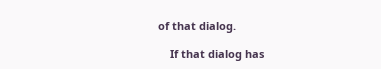of that dialog.

    If that dialog has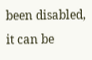been disabled, it can be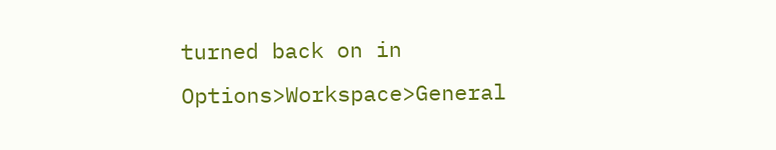turned back on in Options>Workspace>General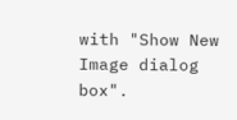with "Show New Image dialog box".